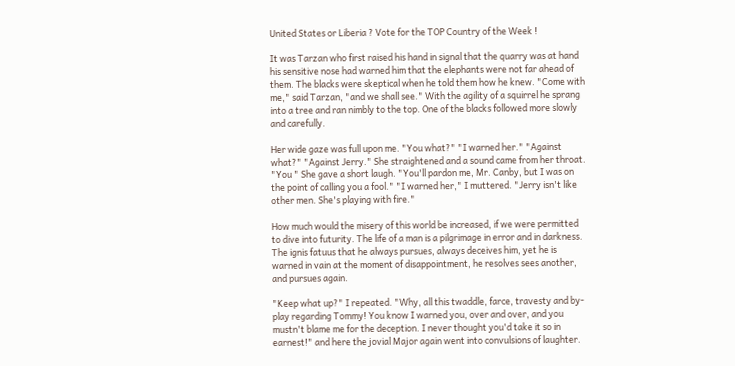United States or Liberia ? Vote for the TOP Country of the Week !

It was Tarzan who first raised his hand in signal that the quarry was at hand his sensitive nose had warned him that the elephants were not far ahead of them. The blacks were skeptical when he told them how he knew. "Come with me," said Tarzan, "and we shall see." With the agility of a squirrel he sprang into a tree and ran nimbly to the top. One of the blacks followed more slowly and carefully.

Her wide gaze was full upon me. "You what?" "I warned her." "Against what?" "Against Jerry." She straightened and a sound came from her throat. "You " She gave a short laugh. "You'll pardon me, Mr. Canby, but I was on the point of calling you a fool." "I warned her," I muttered. "Jerry isn't like other men. She's playing with fire."

How much would the misery of this world be increased, if we were permitted to dive into futurity. The life of a man is a pilgrimage in error and in darkness. The ignis fatuus that he always pursues, always deceives him, yet he is warned in vain at the moment of disappointment, he resolves sees another, and pursues again.

"Keep what up?" I repeated. "Why, all this twaddle, farce, travesty and by- play regarding Tommy! You know I warned you, over and over, and you mustn't blame me for the deception. I never thought you'd take it so in earnest!" and here the jovial Major again went into convulsions of laughter.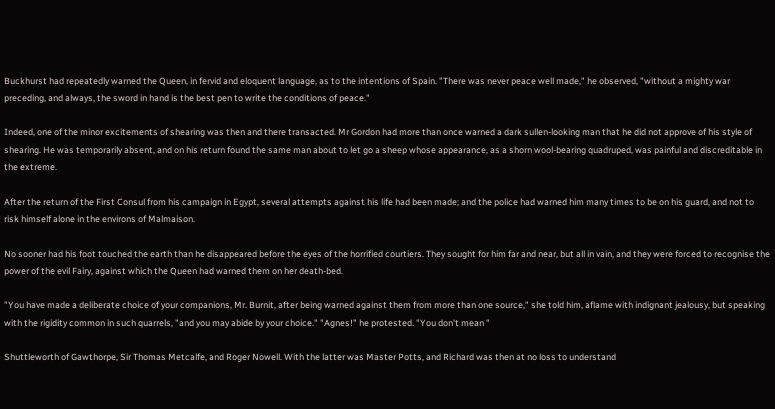Buckhurst had repeatedly warned the Queen, in fervid and eloquent language, as to the intentions of Spain. "There was never peace well made," he observed, "without a mighty war preceding, and always, the sword in hand is the best pen to write the conditions of peace."

Indeed, one of the minor excitements of shearing was then and there transacted. Mr Gordon had more than once warned a dark sullen-looking man that he did not approve of his style of shearing. He was temporarily absent, and on his return found the same man about to let go a sheep whose appearance, as a shorn wool-bearing quadruped, was painful and discreditable in the extreme.

After the return of the First Consul from his campaign in Egypt, several attempts against his life had been made; and the police had warned him many times to be on his guard, and not to risk himself alone in the environs of Malmaison.

No sooner had his foot touched the earth than he disappeared before the eyes of the horrified courtiers. They sought for him far and near, but all in vain, and they were forced to recognise the power of the evil Fairy, against which the Queen had warned them on her death-bed.

"You have made a deliberate choice of your companions, Mr. Burnit, after being warned against them from more than one source," she told him, aflame with indignant jealousy, but speaking with the rigidity common in such quarrels, "and you may abide by your choice." "Agnes!" he protested. "You don't mean "

Shuttleworth of Gawthorpe, Sir Thomas Metcalfe, and Roger Nowell. With the latter was Master Potts, and Richard was then at no loss to understand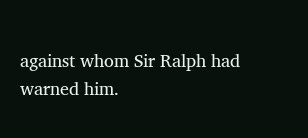against whom Sir Ralph had warned him.